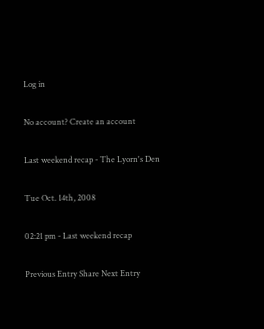Log in

No account? Create an account

Last weekend recap - The Lyorn's Den

Tue Oct. 14th, 2008

02:21 pm - Last weekend recap

Previous Entry Share Next Entry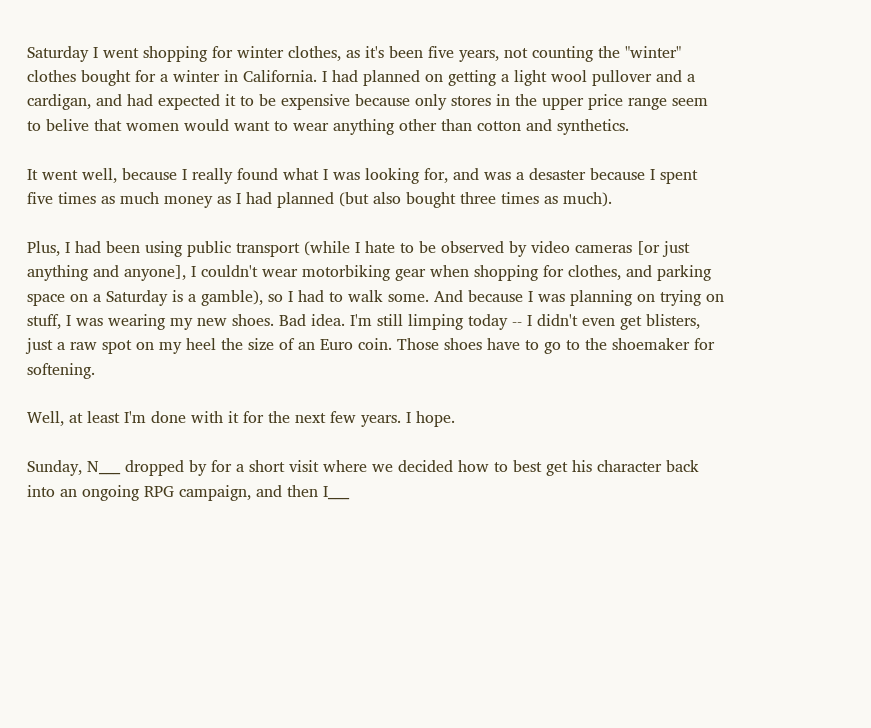Saturday I went shopping for winter clothes, as it's been five years, not counting the "winter" clothes bought for a winter in California. I had planned on getting a light wool pullover and a cardigan, and had expected it to be expensive because only stores in the upper price range seem to belive that women would want to wear anything other than cotton and synthetics.

It went well, because I really found what I was looking for, and was a desaster because I spent five times as much money as I had planned (but also bought three times as much).

Plus, I had been using public transport (while I hate to be observed by video cameras [or just anything and anyone], I couldn't wear motorbiking gear when shopping for clothes, and parking space on a Saturday is a gamble), so I had to walk some. And because I was planning on trying on stuff, I was wearing my new shoes. Bad idea. I'm still limping today -- I didn't even get blisters, just a raw spot on my heel the size of an Euro coin. Those shoes have to go to the shoemaker for softening.

Well, at least I'm done with it for the next few years. I hope.

Sunday, N___ dropped by for a short visit where we decided how to best get his character back into an ongoing RPG campaign, and then I___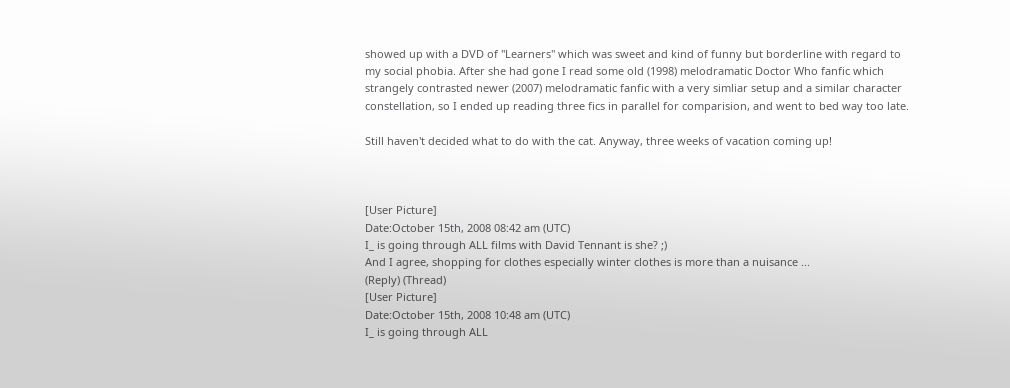showed up with a DVD of "Learners" which was sweet and kind of funny but borderline with regard to my social phobia. After she had gone I read some old (1998) melodramatic Doctor Who fanfic which strangely contrasted newer (2007) melodramatic fanfic with a very simliar setup and a similar character constellation, so I ended up reading three fics in parallel for comparision, and went to bed way too late.

Still haven't decided what to do with the cat. Anyway, three weeks of vacation coming up!



[User Picture]
Date:October 15th, 2008 08:42 am (UTC)
I_ is going through ALL films with David Tennant is she? ;)
And I agree, shopping for clothes especially winter clothes is more than a nuisance ...
(Reply) (Thread)
[User Picture]
Date:October 15th, 2008 10:48 am (UTC)
I_ is going through ALL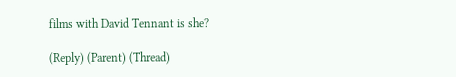films with David Tennant is she?

(Reply) (Parent) (Thread)